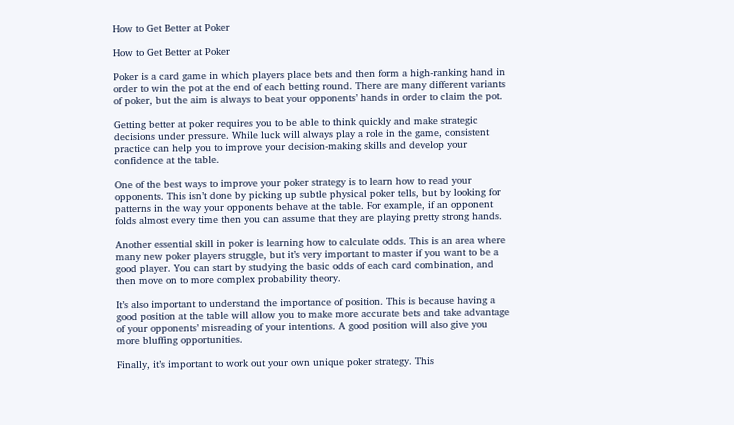How to Get Better at Poker

How to Get Better at Poker

Poker is a card game in which players place bets and then form a high-ranking hand in order to win the pot at the end of each betting round. There are many different variants of poker, but the aim is always to beat your opponents’ hands in order to claim the pot.

Getting better at poker requires you to be able to think quickly and make strategic decisions under pressure. While luck will always play a role in the game, consistent practice can help you to improve your decision-making skills and develop your confidence at the table.

One of the best ways to improve your poker strategy is to learn how to read your opponents. This isn’t done by picking up subtle physical poker tells, but by looking for patterns in the way your opponents behave at the table. For example, if an opponent folds almost every time then you can assume that they are playing pretty strong hands.

Another essential skill in poker is learning how to calculate odds. This is an area where many new poker players struggle, but it’s very important to master if you want to be a good player. You can start by studying the basic odds of each card combination, and then move on to more complex probability theory.

It’s also important to understand the importance of position. This is because having a good position at the table will allow you to make more accurate bets and take advantage of your opponents’ misreading of your intentions. A good position will also give you more bluffing opportunities.

Finally, it’s important to work out your own unique poker strategy. This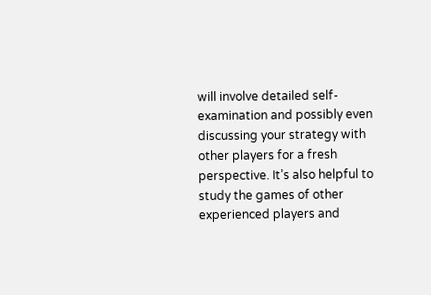will involve detailed self-examination and possibly even discussing your strategy with other players for a fresh perspective. It’s also helpful to study the games of other experienced players and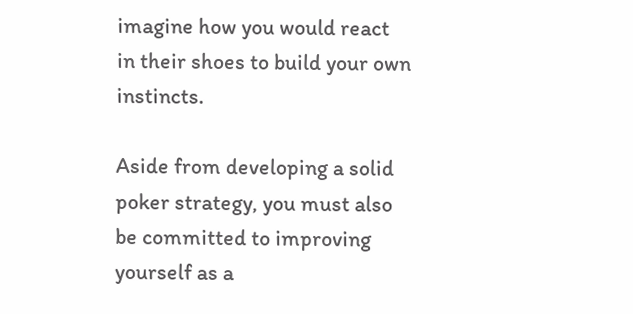imagine how you would react in their shoes to build your own instincts.

Aside from developing a solid poker strategy, you must also be committed to improving yourself as a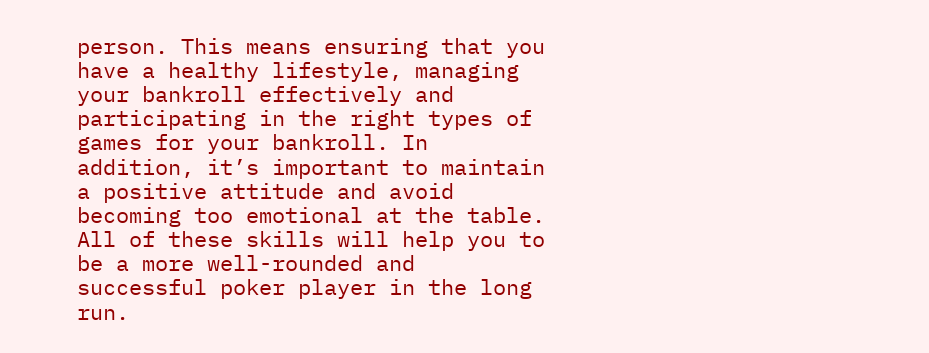person. This means ensuring that you have a healthy lifestyle, managing your bankroll effectively and participating in the right types of games for your bankroll. In addition, it’s important to maintain a positive attitude and avoid becoming too emotional at the table. All of these skills will help you to be a more well-rounded and successful poker player in the long run.